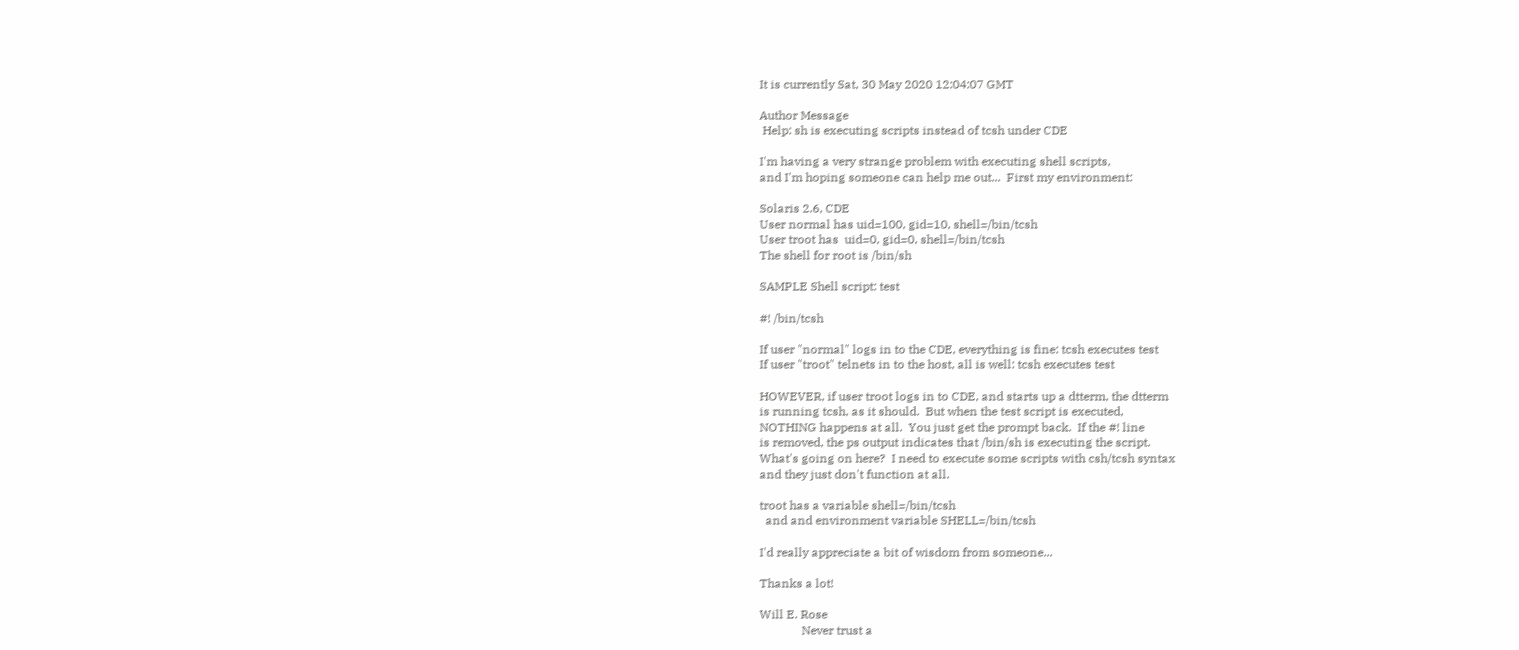It is currently Sat, 30 May 2020 12:04:07 GMT

Author Message
 Help: sh is executing scripts instead of tcsh under CDE

I'm having a very strange problem with executing shell scripts,
and I'm hoping someone can help me out...  First my environment:

Solaris 2.6, CDE
User normal has uid=100, gid=10, shell=/bin/tcsh
User troot has  uid=0, gid=0, shell=/bin/tcsh
The shell for root is /bin/sh

SAMPLE Shell script: test

#! /bin/tcsh

If user "normal" logs in to the CDE, everything is fine: tcsh executes test
If user "troot" telnets in to the host, all is well: tcsh executes test

HOWEVER, if user troot logs in to CDE, and starts up a dtterm, the dtterm
is running tcsh, as it should.  But when the test script is executed,
NOTHING happens at all.  You just get the prompt back.  If the #! line
is removed, the ps output indicates that /bin/sh is executing the script.
What's going on here?  I need to execute some scripts with csh/tcsh syntax
and they just don't function at all.

troot has a variable shell=/bin/tcsh
  and and environment variable SHELL=/bin/tcsh

I'd really appreciate a bit of wisdom from someone...

Thanks a lot!

Will E. Rose
              Never trust a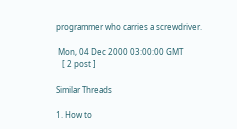programmer who carries a screwdriver.

 Mon, 04 Dec 2000 03:00:00 GMT
   [ 2 post ]

Similar Threads

1. How to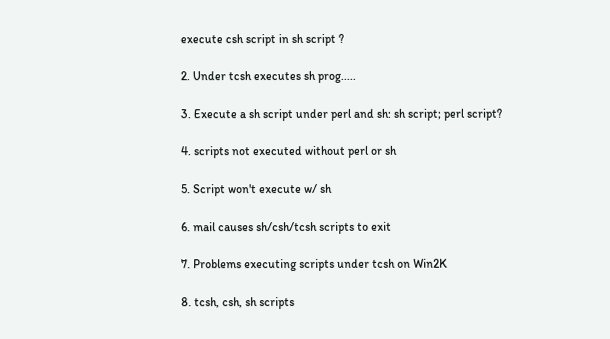execute csh script in sh script ?

2. Under tcsh executes sh prog.....

3. Execute a sh script under perl and sh: sh script; perl script?

4. scripts not executed without perl or sh

5. Script won't execute w/ sh

6. mail causes sh/csh/tcsh scripts to exit

7. Problems executing scripts under tcsh on Win2K

8. tcsh, csh, sh scripts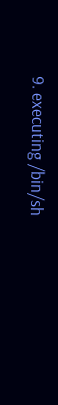9. executing /bin/sh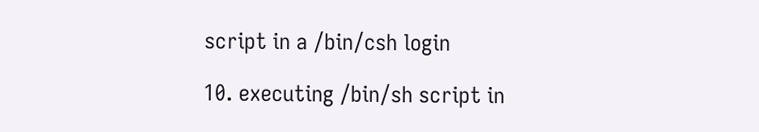script in a /bin/csh login

10. executing /bin/sh script in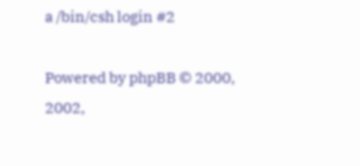a /bin/csh login #2

Powered by phpBB © 2000, 2002,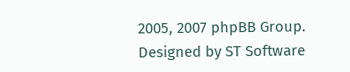2005, 2007 phpBB Group.
Designed by ST Software